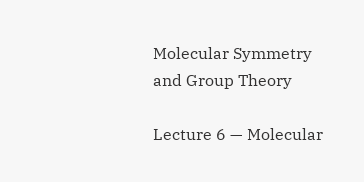Molecular Symmetry and Group Theory

Lecture 6 — Molecular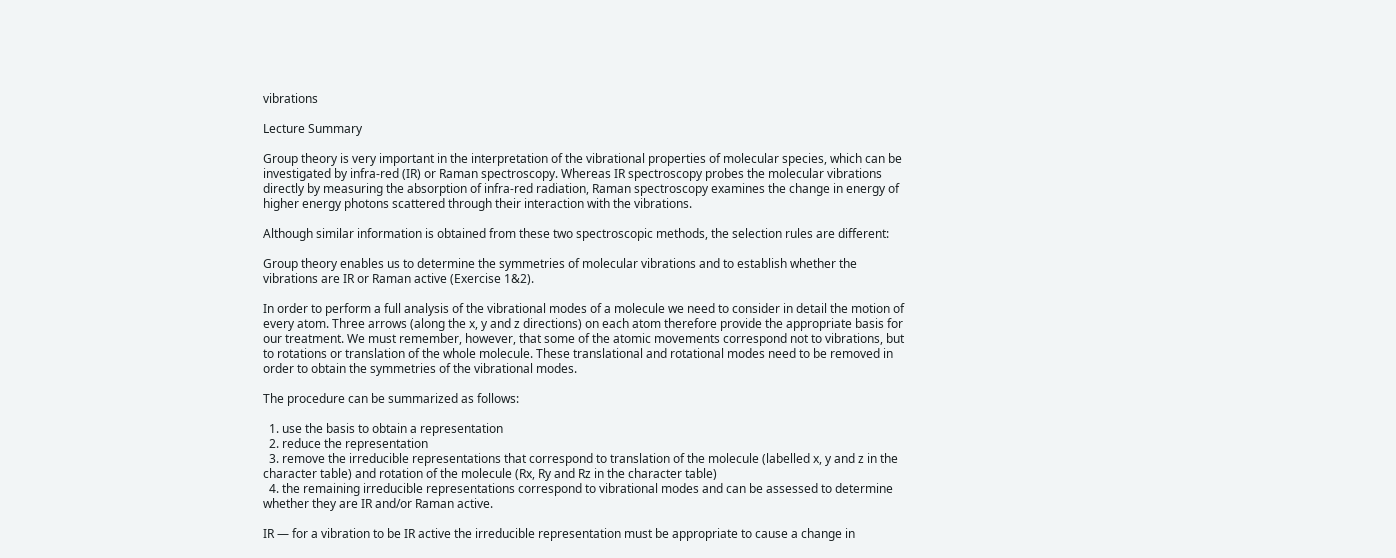vibrations

Lecture Summary

Group theory is very important in the interpretation of the vibrational properties of molecular species, which can be investigated by infra-red (IR) or Raman spectroscopy. Whereas IR spectroscopy probes the molecular vibrations directly by measuring the absorption of infra-red radiation, Raman spectroscopy examines the change in energy of higher energy photons scattered through their interaction with the vibrations.

Although similar information is obtained from these two spectroscopic methods, the selection rules are different:

Group theory enables us to determine the symmetries of molecular vibrations and to establish whether the vibrations are IR or Raman active (Exercise 1&2).

In order to perform a full analysis of the vibrational modes of a molecule we need to consider in detail the motion of every atom. Three arrows (along the x, y and z directions) on each atom therefore provide the appropriate basis for our treatment. We must remember, however, that some of the atomic movements correspond not to vibrations, but to rotations or translation of the whole molecule. These translational and rotational modes need to be removed in order to obtain the symmetries of the vibrational modes.

The procedure can be summarized as follows:

  1. use the basis to obtain a representation
  2. reduce the representation
  3. remove the irreducible representations that correspond to translation of the molecule (labelled x, y and z in the character table) and rotation of the molecule (Rx, Ry and Rz in the character table)
  4. the remaining irreducible representations correspond to vibrational modes and can be assessed to determine whether they are IR and/or Raman active.

IR — for a vibration to be IR active the irreducible representation must be appropriate to cause a change in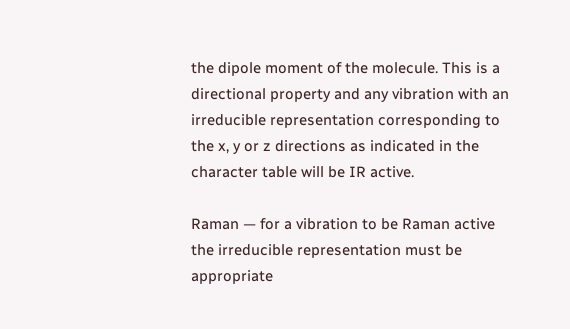the dipole moment of the molecule. This is a directional property and any vibration with an irreducible representation corresponding to the x, y or z directions as indicated in the character table will be IR active.

Raman — for a vibration to be Raman active the irreducible representation must be appropriate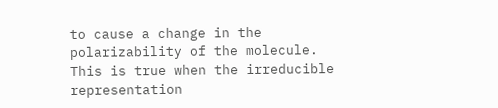to cause a change in the polarizability of the molecule. This is true when the irreducible representation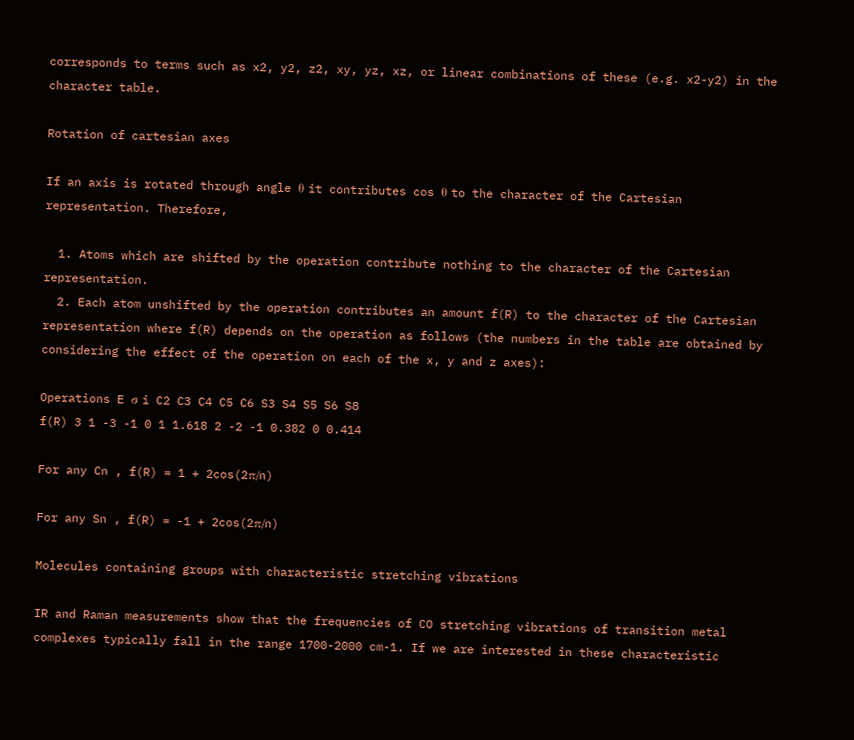corresponds to terms such as x2, y2, z2, xy, yz, xz, or linear combinations of these (e.g. x2-y2) in the character table.

Rotation of cartesian axes

If an axis is rotated through angle θ it contributes cos θ to the character of the Cartesian representation. Therefore,

  1. Atoms which are shifted by the operation contribute nothing to the character of the Cartesian representation.
  2. Each atom unshifted by the operation contributes an amount f(R) to the character of the Cartesian representation where f(R) depends on the operation as follows (the numbers in the table are obtained by considering the effect of the operation on each of the x, y and z axes):

Operations E σ i C2 C3 C4 C5 C6 S3 S4 S5 S6 S8
f(R) 3 1 -3 -1 0 1 1.618 2 -2 -1 0.382 0 0.414

For any Cn , f(R) = 1 + 2cos(2π/n)

For any Sn , f(R) = -1 + 2cos(2π/n)

Molecules containing groups with characteristic stretching vibrations

IR and Raman measurements show that the frequencies of CO stretching vibrations of transition metal complexes typically fall in the range 1700-2000 cm-1. If we are interested in these characteristic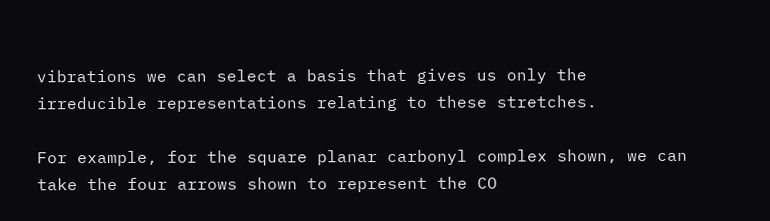vibrations we can select a basis that gives us only the irreducible representations relating to these stretches.

For example, for the square planar carbonyl complex shown, we can take the four arrows shown to represent the CO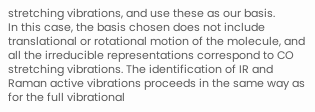stretching vibrations, and use these as our basis.
In this case, the basis chosen does not include translational or rotational motion of the molecule, and all the irreducible representations correspond to CO stretching vibrations. The identification of IR and Raman active vibrations proceeds in the same way as for the full vibrational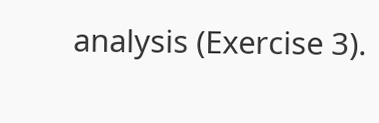analysis (Exercise 3).